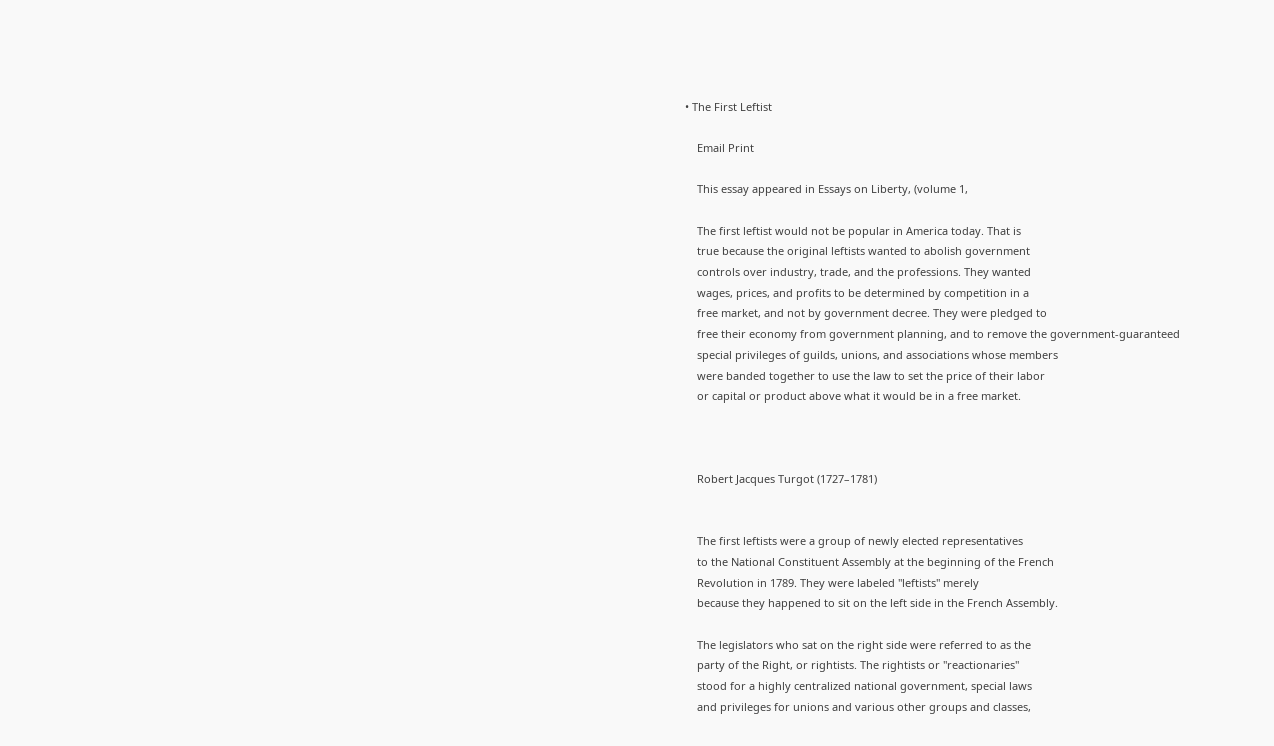• The First Leftist

    Email Print

    This essay appeared in Essays on Liberty, (volume 1,

    The first leftist would not be popular in America today. That is
    true because the original leftists wanted to abolish government
    controls over industry, trade, and the professions. They wanted
    wages, prices, and profits to be determined by competition in a
    free market, and not by government decree. They were pledged to
    free their economy from government planning, and to remove the government-guaranteed
    special privileges of guilds, unions, and associations whose members
    were banded together to use the law to set the price of their labor
    or capital or product above what it would be in a free market.



    Robert Jacques Turgot (1727–1781)


    The first leftists were a group of newly elected representatives
    to the National Constituent Assembly at the beginning of the French
    Revolution in 1789. They were labeled "leftists" merely
    because they happened to sit on the left side in the French Assembly.

    The legislators who sat on the right side were referred to as the
    party of the Right, or rightists. The rightists or "reactionaries"
    stood for a highly centralized national government, special laws
    and privileges for unions and various other groups and classes,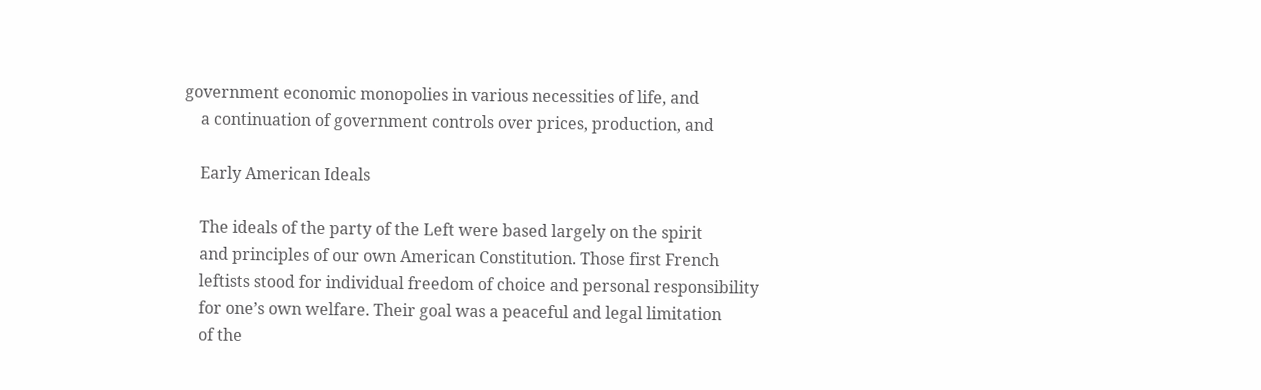government economic monopolies in various necessities of life, and
    a continuation of government controls over prices, production, and

    Early American Ideals

    The ideals of the party of the Left were based largely on the spirit
    and principles of our own American Constitution. Those first French
    leftists stood for individual freedom of choice and personal responsibility
    for one’s own welfare. Their goal was a peaceful and legal limitation
    of the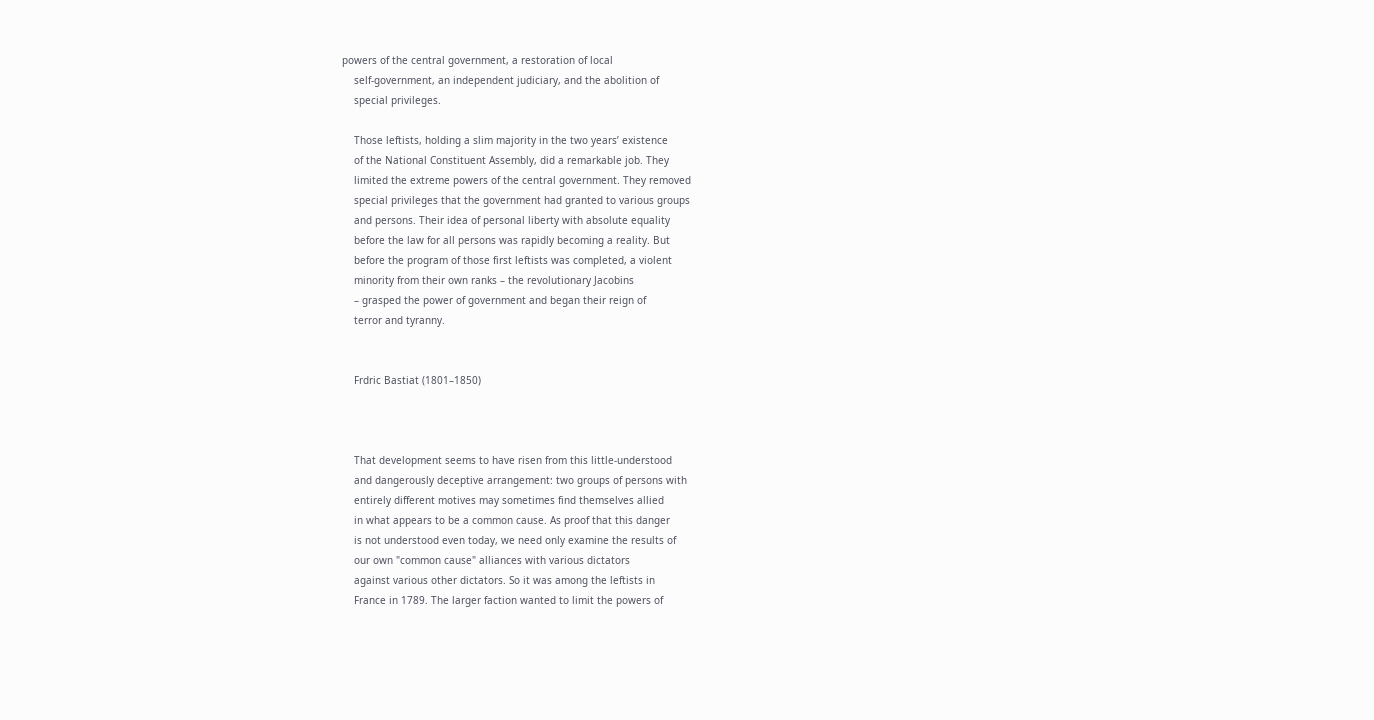powers of the central government, a restoration of local
    self-government, an independent judiciary, and the abolition of
    special privileges.

    Those leftists, holding a slim majority in the two years’ existence
    of the National Constituent Assembly, did a remarkable job. They
    limited the extreme powers of the central government. They removed
    special privileges that the government had granted to various groups
    and persons. Their idea of personal liberty with absolute equality
    before the law for all persons was rapidly becoming a reality. But
    before the program of those first leftists was completed, a violent
    minority from their own ranks – the revolutionary Jacobins
    – grasped the power of government and began their reign of
    terror and tyranny.


    Frdric Bastiat (1801–1850)



    That development seems to have risen from this little-understood
    and dangerously deceptive arrangement: two groups of persons with
    entirely different motives may sometimes find themselves allied
    in what appears to be a common cause. As proof that this danger
    is not understood even today, we need only examine the results of
    our own "common cause" alliances with various dictators
    against various other dictators. So it was among the leftists in
    France in 1789. The larger faction wanted to limit the powers of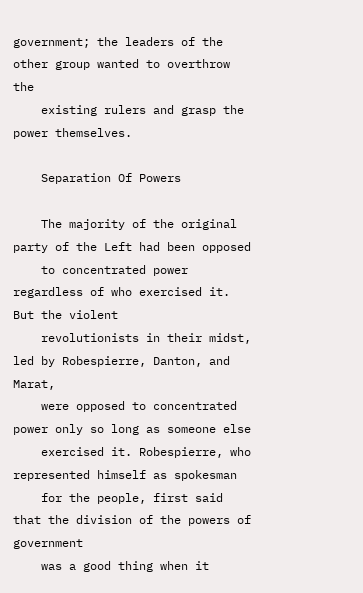government; the leaders of the other group wanted to overthrow the
    existing rulers and grasp the power themselves.

    Separation Of Powers

    The majority of the original party of the Left had been opposed
    to concentrated power regardless of who exercised it. But the violent
    revolutionists in their midst, led by Robespierre, Danton, and Marat,
    were opposed to concentrated power only so long as someone else
    exercised it. Robespierre, who represented himself as spokesman
    for the people, first said that the division of the powers of government
    was a good thing when it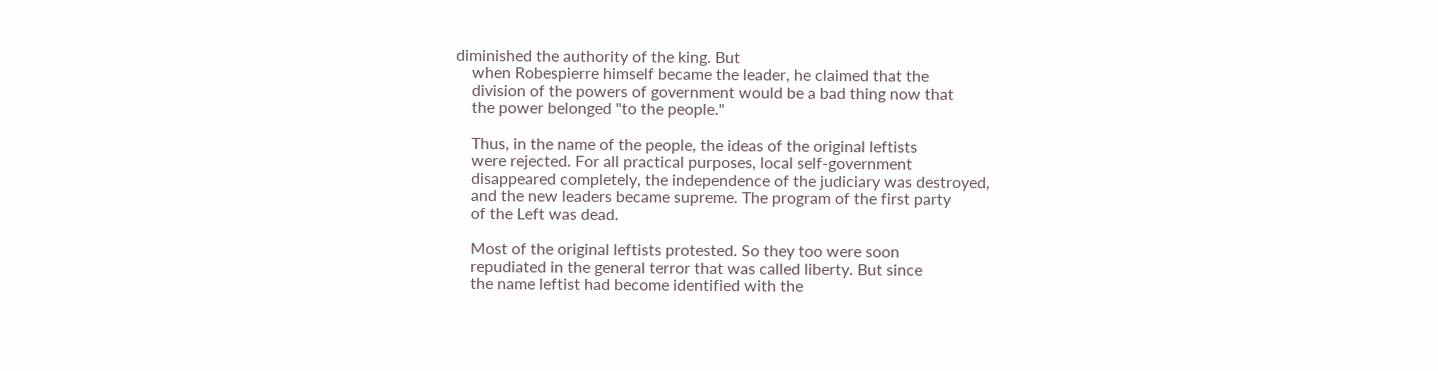diminished the authority of the king. But
    when Robespierre himself became the leader, he claimed that the
    division of the powers of government would be a bad thing now that
    the power belonged "to the people."

    Thus, in the name of the people, the ideas of the original leftists
    were rejected. For all practical purposes, local self-government
    disappeared completely, the independence of the judiciary was destroyed,
    and the new leaders became supreme. The program of the first party
    of the Left was dead.

    Most of the original leftists protested. So they too were soon
    repudiated in the general terror that was called liberty. But since
    the name leftist had become identified with the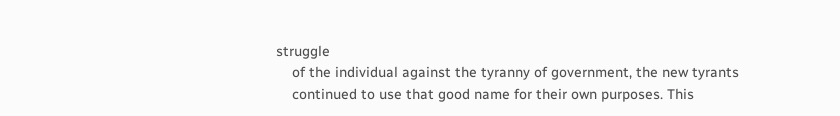struggle
    of the individual against the tyranny of government, the new tyrants
    continued to use that good name for their own purposes. This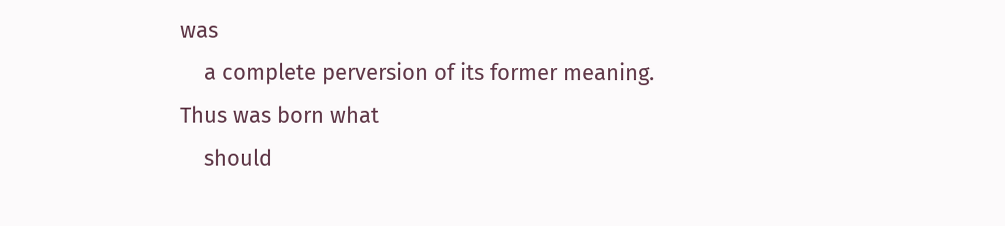was
    a complete perversion of its former meaning. Thus was born what
    should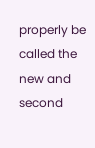properly be called the new and second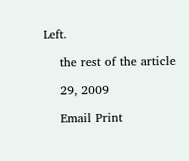Left.

    the rest of the article

    29, 2009

    Email Print